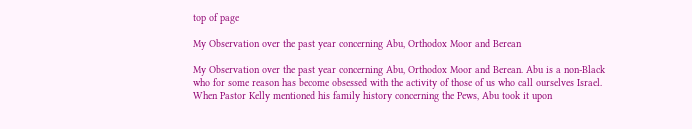top of page

My Observation over the past year concerning Abu, Orthodox Moor and Berean

My Observation over the past year concerning Abu, Orthodox Moor and Berean. Abu is a non-Black who for some reason has become obsessed with the activity of those of us who call ourselves Israel. When Pastor Kelly mentioned his family history concerning the Pews, Abu took it upon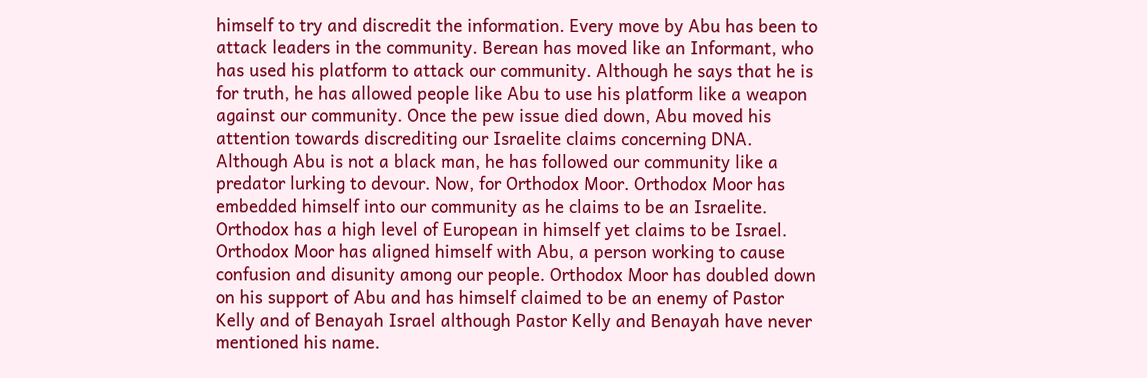himself to try and discredit the information. Every move by Abu has been to attack leaders in the community. Berean has moved like an Informant, who has used his platform to attack our community. Although he says that he is for truth, he has allowed people like Abu to use his platform like a weapon against our community. Once the pew issue died down, Abu moved his attention towards discrediting our Israelite claims concerning DNA. Although Abu is not a black man, he has followed our community like a predator lurking to devour. Now, for Orthodox Moor. Orthodox Moor has embedded himself into our community as he claims to be an Israelite. Orthodox has a high level of European in himself yet claims to be Israel. Orthodox Moor has aligned himself with Abu, a person working to cause confusion and disunity among our people. Orthodox Moor has doubled down on his support of Abu and has himself claimed to be an enemy of Pastor Kelly and of Benayah Israel although Pastor Kelly and Benayah have never mentioned his name.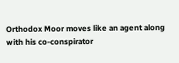Orthodox Moor moves like an agent along with his co-conspirator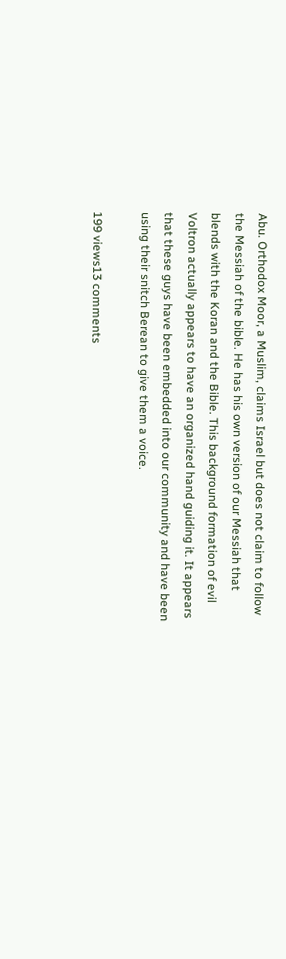Abu. Orthodox Moor, a Muslim, claims Israel but does not claim to follow the Messiah of the bible. He has his own version of our Messiah that blends with the Koran and the Bible. This background formation of evil Voltron actually appears to have an organized hand guiding it. It appears that these guys have been embedded into our community and have been using their snitch Berean to give them a voice.

199 views13 comments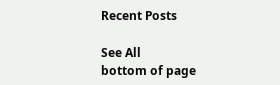Recent Posts

See All
bottom of page